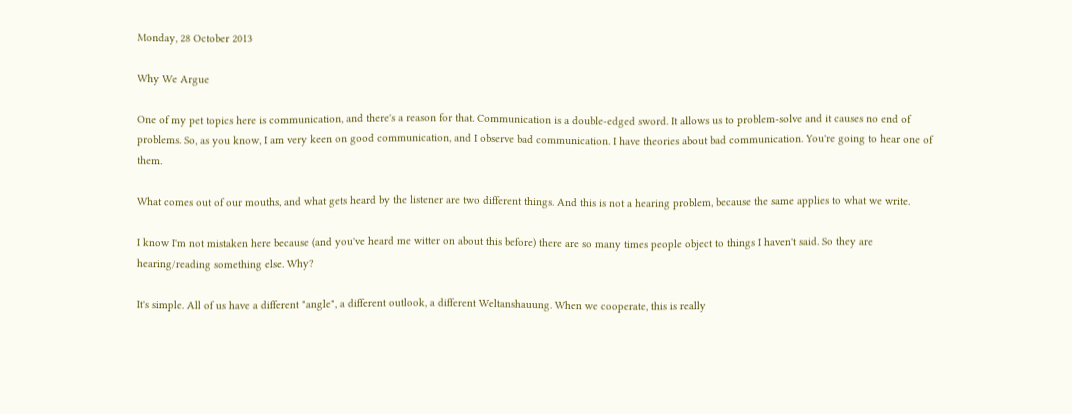Monday, 28 October 2013

Why We Argue

One of my pet topics here is communication, and there's a reason for that. Communication is a double-edged sword. It allows us to problem-solve and it causes no end of problems. So, as you know, I am very keen on good communication, and I observe bad communication. I have theories about bad communication. You're going to hear one of them.

What comes out of our mouths, and what gets heard by the listener are two different things. And this is not a hearing problem, because the same applies to what we write.

I know I'm not mistaken here because (and you've heard me witter on about this before) there are so many times people object to things I haven't said. So they are hearing/reading something else. Why?

It's simple. All of us have a different "angle", a different outlook, a different Weltanshauung. When we cooperate, this is really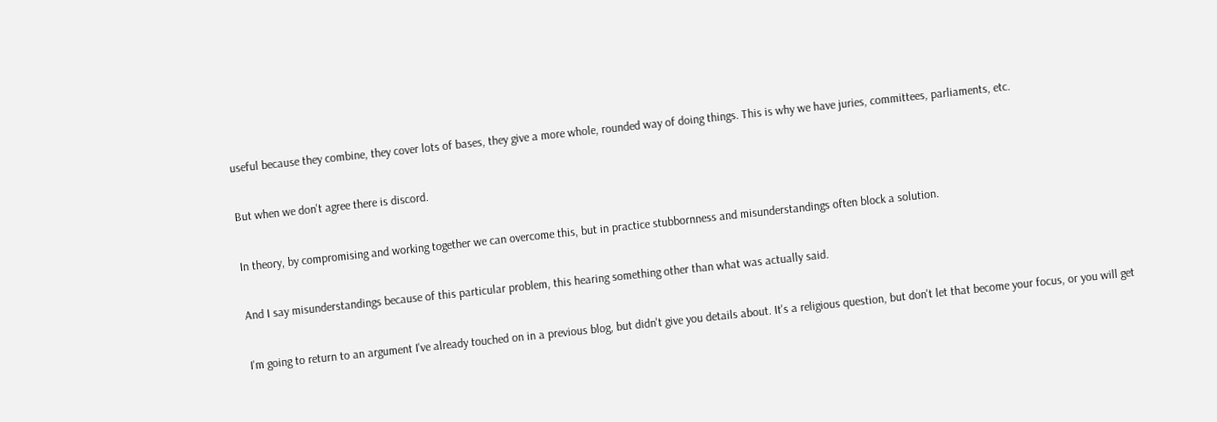useful because they combine, they cover lots of bases, they give a more whole, rounded way of doing things. This is why we have juries, committees, parliaments, etc.

But when we don't agree there is discord.

In theory, by compromising and working together we can overcome this, but in practice stubbornness and misunderstandings often block a solution.

And I say misunderstandings because of this particular problem, this hearing something other than what was actually said.

I'm going to return to an argument I've already touched on in a previous blog, but didn't give you details about. It's a religious question, but don't let that become your focus, or you will get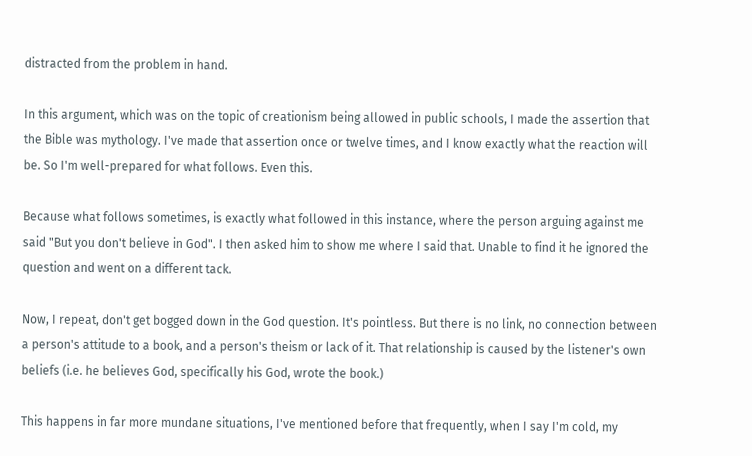distracted from the problem in hand.

In this argument, which was on the topic of creationism being allowed in public schools, I made the assertion that the Bible was mythology. I've made that assertion once or twelve times, and I know exactly what the reaction will be. So I'm well-prepared for what follows. Even this.

Because what follows sometimes, is exactly what followed in this instance, where the person arguing against me said "But you don't believe in God". I then asked him to show me where I said that. Unable to find it he ignored the question and went on a different tack.

Now, I repeat, don't get bogged down in the God question. It's pointless. But there is no link, no connection between a person's attitude to a book, and a person's theism or lack of it. That relationship is caused by the listener's own beliefs (i.e. he believes God, specifically his God, wrote the book.)

This happens in far more mundane situations, I've mentioned before that frequently, when I say I'm cold, my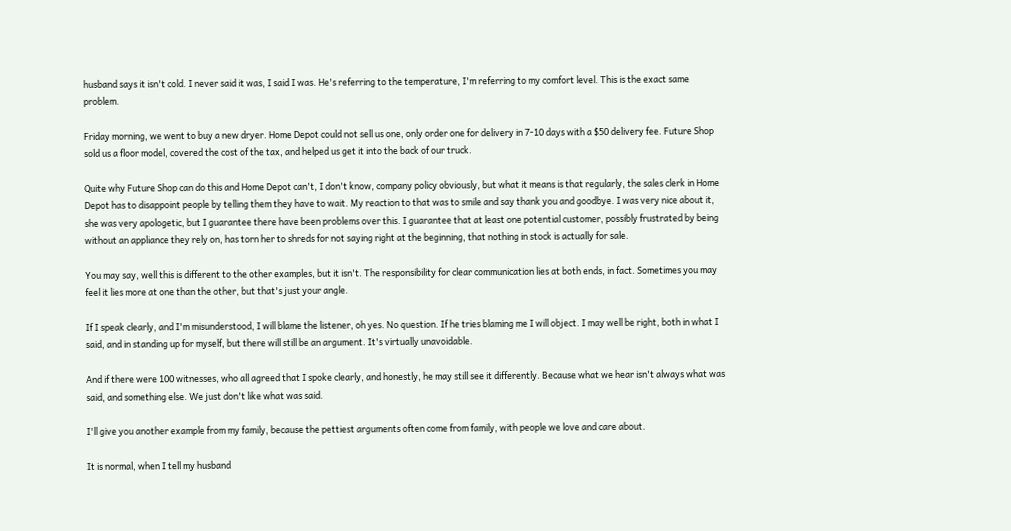husband says it isn't cold. I never said it was, I said I was. He's referring to the temperature, I'm referring to my comfort level. This is the exact same problem.

Friday morning, we went to buy a new dryer. Home Depot could not sell us one, only order one for delivery in 7-10 days with a $50 delivery fee. Future Shop sold us a floor model, covered the cost of the tax, and helped us get it into the back of our truck.

Quite why Future Shop can do this and Home Depot can't, I don't know, company policy obviously, but what it means is that regularly, the sales clerk in Home Depot has to disappoint people by telling them they have to wait. My reaction to that was to smile and say thank you and goodbye. I was very nice about it, she was very apologetic, but I guarantee there have been problems over this. I guarantee that at least one potential customer, possibly frustrated by being without an appliance they rely on, has torn her to shreds for not saying right at the beginning, that nothing in stock is actually for sale.

You may say, well this is different to the other examples, but it isn't. The responsibility for clear communication lies at both ends, in fact. Sometimes you may feel it lies more at one than the other, but that's just your angle.

If I speak clearly, and I'm misunderstood, I will blame the listener, oh yes. No question. If he tries blaming me I will object. I may well be right, both in what I said, and in standing up for myself, but there will still be an argument. It's virtually unavoidable.

And if there were 100 witnesses, who all agreed that I spoke clearly, and honestly, he may still see it differently. Because what we hear isn't always what was said, and something else. We just don't like what was said.

I'll give you another example from my family, because the pettiest arguments often come from family, with people we love and care about.

It is normal, when I tell my husband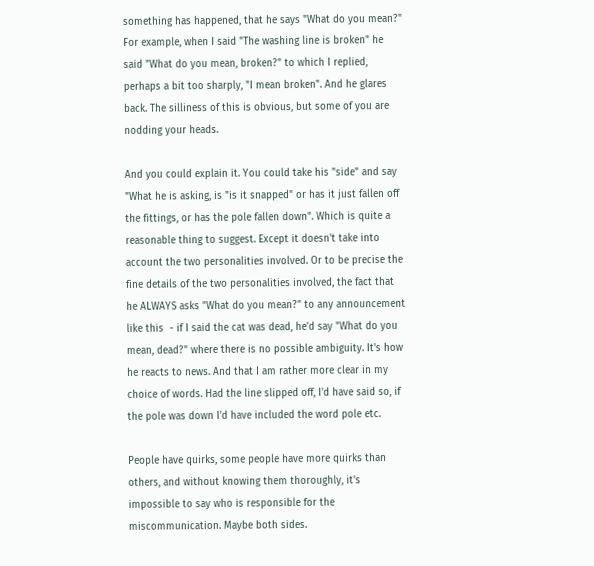something has happened, that he says "What do you mean?" For example, when I said "The washing line is broken" he said "What do you mean, broken?" to which I replied, perhaps a bit too sharply, "I mean broken". And he glares back. The silliness of this is obvious, but some of you are nodding your heads.

And you could explain it. You could take his "side" and say "What he is asking, is "is it snapped" or has it just fallen off the fittings, or has the pole fallen down". Which is quite a reasonable thing to suggest. Except it doesn't take into account the two personalities involved. Or to be precise the fine details of the two personalities involved, the fact that he ALWAYS asks "What do you mean?" to any announcement like this  - if I said the cat was dead, he'd say "What do you mean, dead?" where there is no possible ambiguity. It's how he reacts to news. And that I am rather more clear in my choice of words. Had the line slipped off, I'd have said so, if the pole was down I'd have included the word pole etc.

People have quirks, some people have more quirks than others, and without knowing them thoroughly, it's impossible to say who is responsible for the miscommunication. Maybe both sides.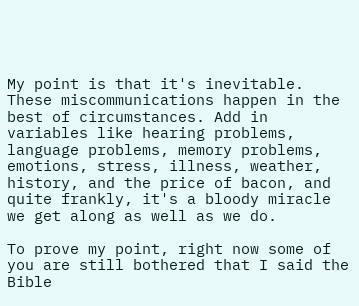My point is that it's inevitable. These miscommunications happen in the best of circumstances. Add in variables like hearing problems, language problems, memory problems, emotions, stress, illness, weather, history, and the price of bacon, and quite frankly, it's a bloody miracle we get along as well as we do.

To prove my point, right now some of you are still bothered that I said the Bible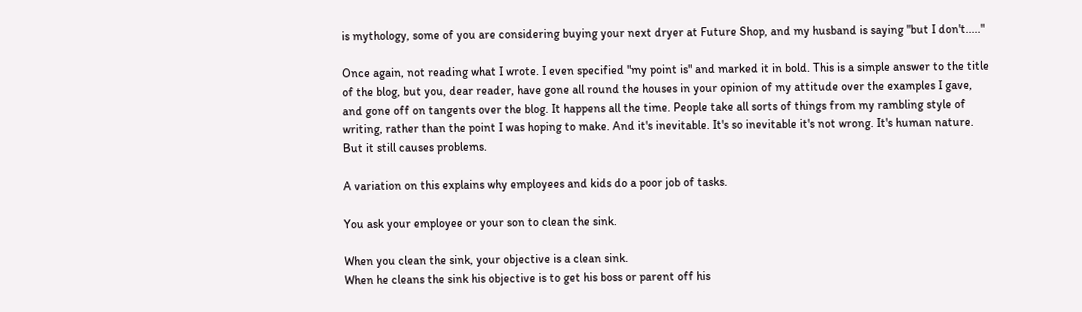is mythology, some of you are considering buying your next dryer at Future Shop, and my husband is saying "but I don't....."

Once again, not reading what I wrote. I even specified "my point is" and marked it in bold. This is a simple answer to the title of the blog, but you, dear reader, have gone all round the houses in your opinion of my attitude over the examples I gave, and gone off on tangents over the blog. It happens all the time. People take all sorts of things from my rambling style of writing, rather than the point I was hoping to make. And it's inevitable. It's so inevitable it's not wrong. It's human nature. But it still causes problems.

A variation on this explains why employees and kids do a poor job of tasks.

You ask your employee or your son to clean the sink.

When you clean the sink, your objective is a clean sink.
When he cleans the sink his objective is to get his boss or parent off his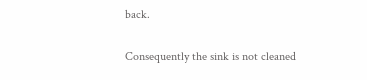back.

Consequently the sink is not cleaned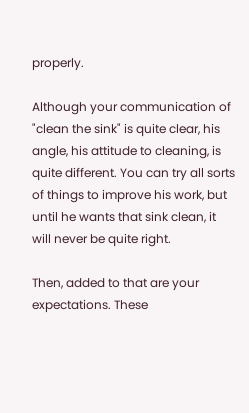properly.

Although your communication of "clean the sink" is quite clear, his angle, his attitude to cleaning, is quite different. You can try all sorts of things to improve his work, but until he wants that sink clean, it will never be quite right.

Then, added to that are your expectations. These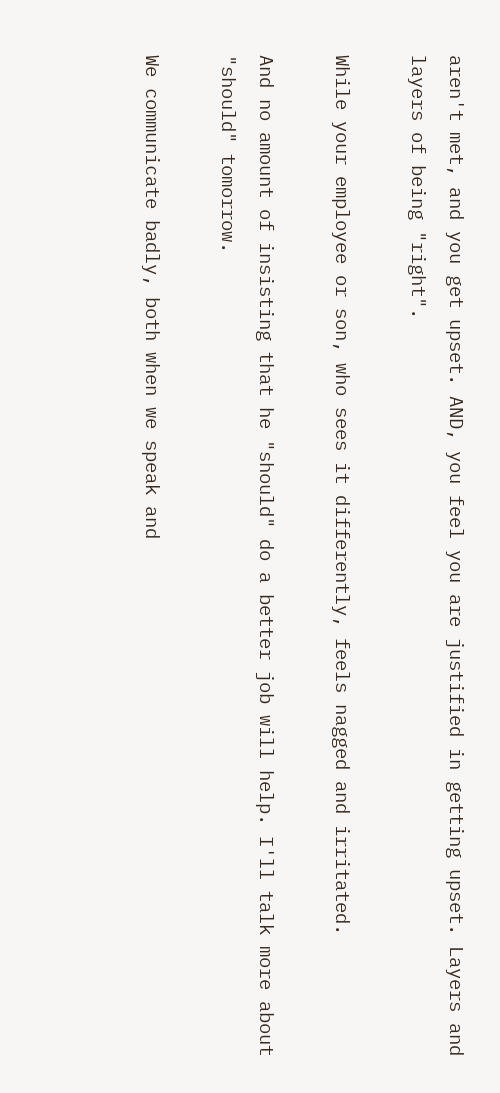aren't met, and you get upset. AND, you feel you are justified in getting upset. Layers and layers of being "right".

While your employee or son, who sees it differently, feels nagged and irritated.

And no amount of insisting that he "should" do a better job will help. I'll talk more about "should" tomorrow.

We communicate badly, both when we speak and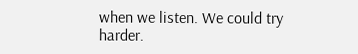when we listen. We could try harder.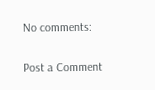No comments:

Post a Comment